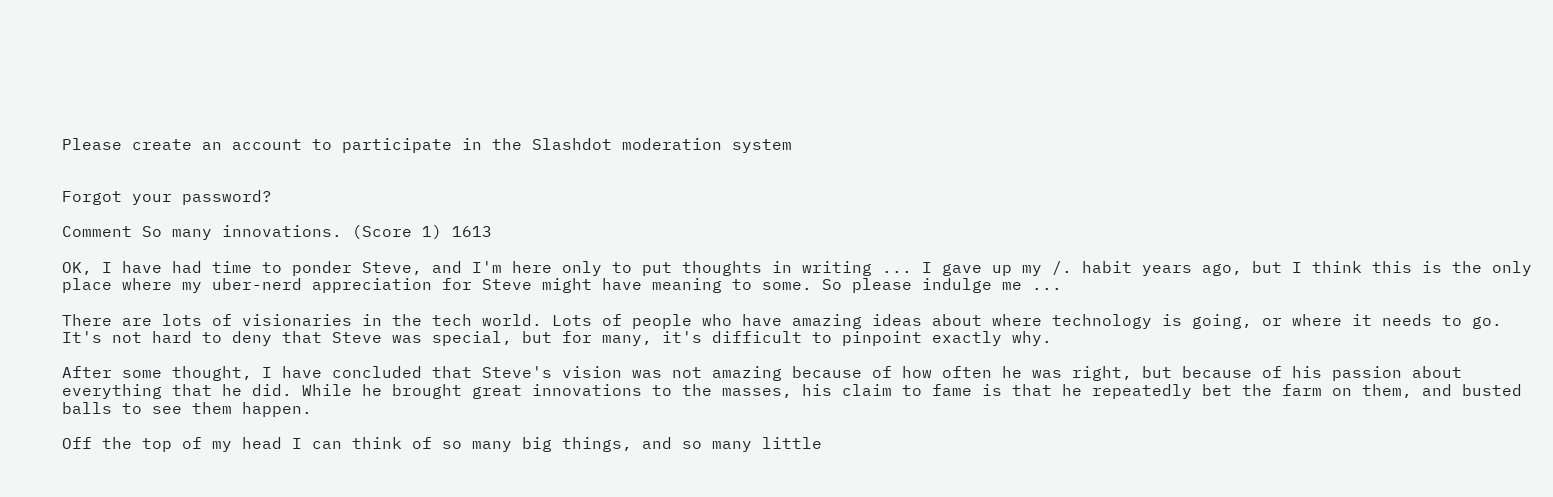Please create an account to participate in the Slashdot moderation system


Forgot your password?

Comment So many innovations. (Score 1) 1613

OK, I have had time to ponder Steve, and I'm here only to put thoughts in writing ... I gave up my /. habit years ago, but I think this is the only place where my uber-nerd appreciation for Steve might have meaning to some. So please indulge me ...

There are lots of visionaries in the tech world. Lots of people who have amazing ideas about where technology is going, or where it needs to go. It's not hard to deny that Steve was special, but for many, it's difficult to pinpoint exactly why.

After some thought, I have concluded that Steve's vision was not amazing because of how often he was right, but because of his passion about everything that he did. While he brought great innovations to the masses, his claim to fame is that he repeatedly bet the farm on them, and busted balls to see them happen.

Off the top of my head I can think of so many big things, and so many little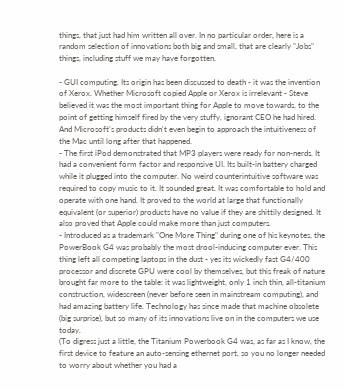things, that just had him written all over. In no particular order, here is a random selection of innovations both big and small, that are clearly "Jobs" things, including stuff we may have forgotten.

- GUI computing. Its origin has been discussed to death - it was the invention of Xerox. Whether Microsoft copied Apple or Xerox is irrelevant - Steve believed it was the most important thing for Apple to move towards, to the point of getting himself fired by the very stuffy, ignorant CEO he had hired. And Microsoft's products didn't even begin to approach the intuitiveness of the Mac until long after that happened.
- The first iPod demonstrated that MP3 players were ready for non-nerds. It had a convenient form factor and responsive UI. Its built-in battery charged while it plugged into the computer. No weird counterintuitive software was required to copy music to it. It sounded great. It was comfortable to hold and operate with one hand. It proved to the world at large that functionally equivalent (or superior) products have no value if they are shittily designed. It also proved that Apple could make more than just computers.
- Introduced as a trademark "One More Thing" during one of his keynotes, the PowerBook G4 was probably the most drool-inducing computer ever. This thing left all competing laptops in the dust - yes its wickedly fast G4/400 processor and discrete GPU were cool by themselves, but this freak of nature brought far more to the table: it was lightweight, only 1 inch thin, all-titanium construction, widescreen (never before seen in mainstream computing), and had amazing battery life. Technology has since made that machine obsolete (big surprise), but so many of its innovations live on in the computers we use today.
(To digress just a little, the Titanium Powerbook G4 was, as far as I know, the first device to feature an auto-sensing ethernet port, so you no longer needed to worry about whether you had a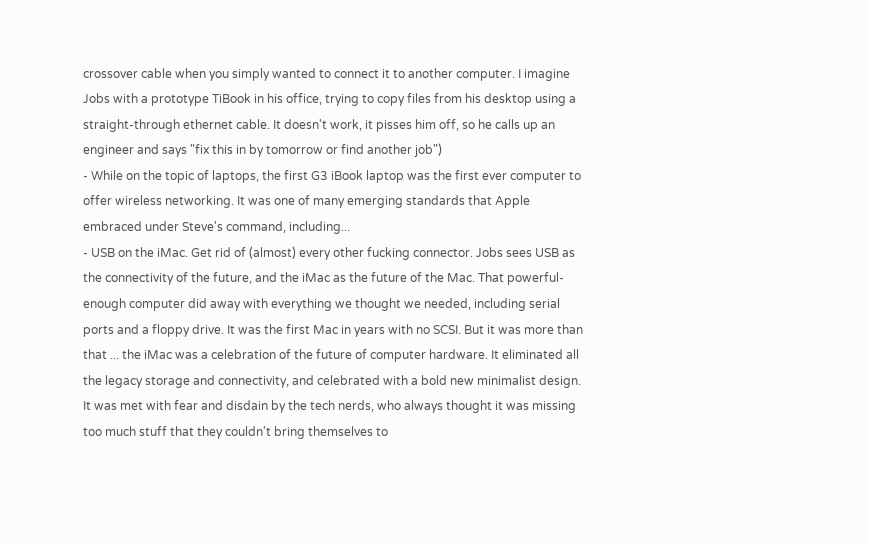crossover cable when you simply wanted to connect it to another computer. I imagine Jobs with a prototype TiBook in his office, trying to copy files from his desktop using a straight-through ethernet cable. It doesn't work, it pisses him off, so he calls up an engineer and says "fix this in by tomorrow or find another job")
- While on the topic of laptops, the first G3 iBook laptop was the first ever computer to offer wireless networking. It was one of many emerging standards that Apple embraced under Steve's command, including...
- USB on the iMac. Get rid of (almost) every other fucking connector. Jobs sees USB as the connectivity of the future, and the iMac as the future of the Mac. That powerful-enough computer did away with everything we thought we needed, including serial ports and a floppy drive. It was the first Mac in years with no SCSI. But it was more than that ... the iMac was a celebration of the future of computer hardware. It eliminated all the legacy storage and connectivity, and celebrated with a bold new minimalist design. It was met with fear and disdain by the tech nerds, who always thought it was missing too much stuff that they couldn't bring themselves to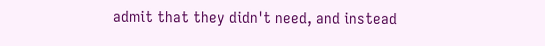admit that they didn't need, and instead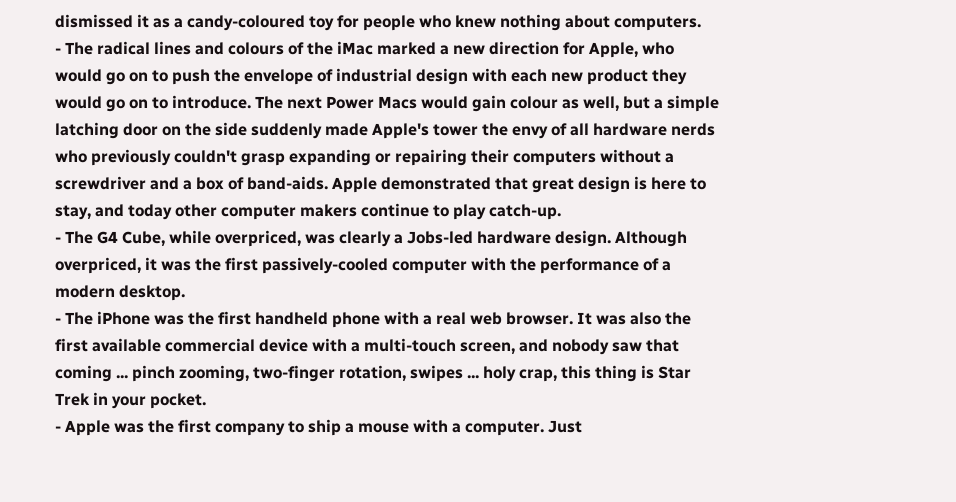dismissed it as a candy-coloured toy for people who knew nothing about computers.
- The radical lines and colours of the iMac marked a new direction for Apple, who would go on to push the envelope of industrial design with each new product they would go on to introduce. The next Power Macs would gain colour as well, but a simple latching door on the side suddenly made Apple's tower the envy of all hardware nerds who previously couldn't grasp expanding or repairing their computers without a screwdriver and a box of band-aids. Apple demonstrated that great design is here to stay, and today other computer makers continue to play catch-up.
- The G4 Cube, while overpriced, was clearly a Jobs-led hardware design. Although overpriced, it was the first passively-cooled computer with the performance of a modern desktop.
- The iPhone was the first handheld phone with a real web browser. It was also the first available commercial device with a multi-touch screen, and nobody saw that coming ... pinch zooming, two-finger rotation, swipes ... holy crap, this thing is Star Trek in your pocket.
- Apple was the first company to ship a mouse with a computer. Just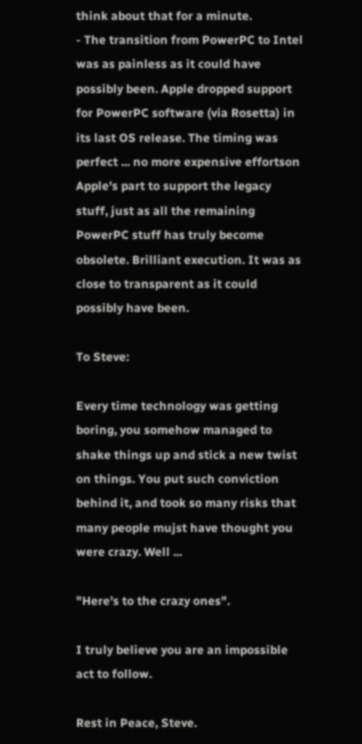think about that for a minute.
- The transition from PowerPC to Intel was as painless as it could have possibly been. Apple dropped support for PowerPC software (via Rosetta) in its last OS release. The timing was perfect ... no more expensive effortson Apple's part to support the legacy stuff, just as all the remaining PowerPC stuff has truly become obsolete. Brilliant execution. It was as close to transparent as it could possibly have been.

To Steve:

Every time technology was getting boring, you somehow managed to shake things up and stick a new twist on things. You put such conviction behind it, and took so many risks that many people mujst have thought you were crazy. Well ...

"Here's to the crazy ones".

I truly believe you are an impossible act to follow.

Rest in Peace, Steve.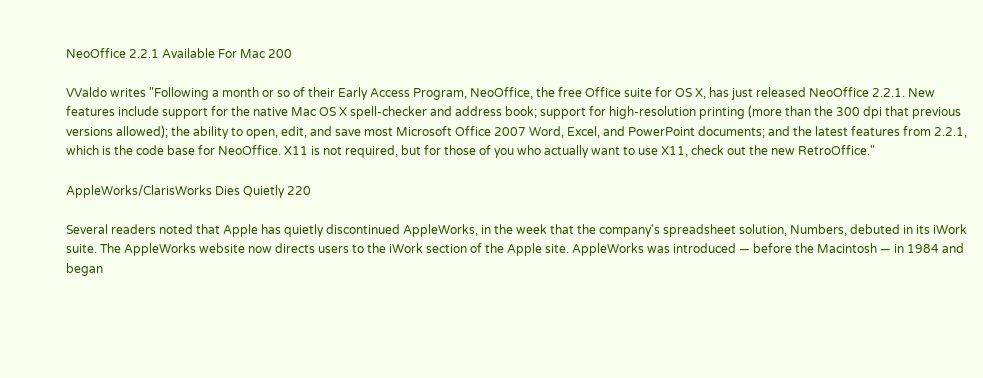NeoOffice 2.2.1 Available For Mac 200

VValdo writes "Following a month or so of their Early Access Program, NeoOffice, the free Office suite for OS X, has just released NeoOffice 2.2.1. New features include support for the native Mac OS X spell-checker and address book; support for high-resolution printing (more than the 300 dpi that previous versions allowed); the ability to open, edit, and save most Microsoft Office 2007 Word, Excel, and PowerPoint documents; and the latest features from 2.2.1, which is the code base for NeoOffice. X11 is not required, but for those of you who actually want to use X11, check out the new RetroOffice."

AppleWorks/ClarisWorks Dies Quietly 220

Several readers noted that Apple has quietly discontinued AppleWorks, in the week that the company's spreadsheet solution, Numbers, debuted in its iWork suite. The AppleWorks website now directs users to the iWork section of the Apple site. AppleWorks was introduced — before the Macintosh — in 1984 and began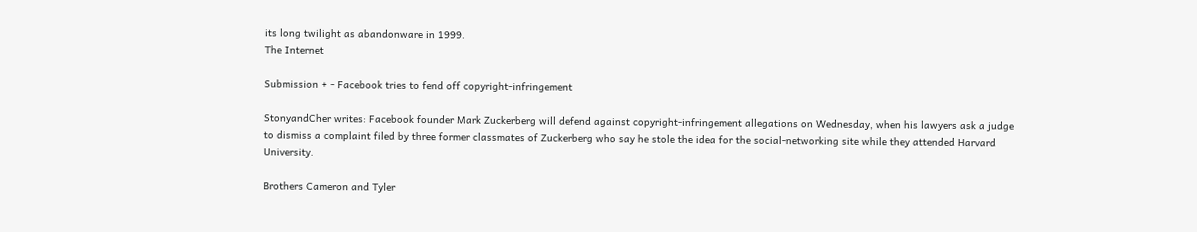its long twilight as abandonware in 1999.
The Internet

Submission + - Facebook tries to fend off copyright-infringement

StonyandCher writes: Facebook founder Mark Zuckerberg will defend against copyright-infringement allegations on Wednesday, when his lawyers ask a judge to dismiss a complaint filed by three former classmates of Zuckerberg who say he stole the idea for the social-networking site while they attended Harvard University.

Brothers Cameron and Tyler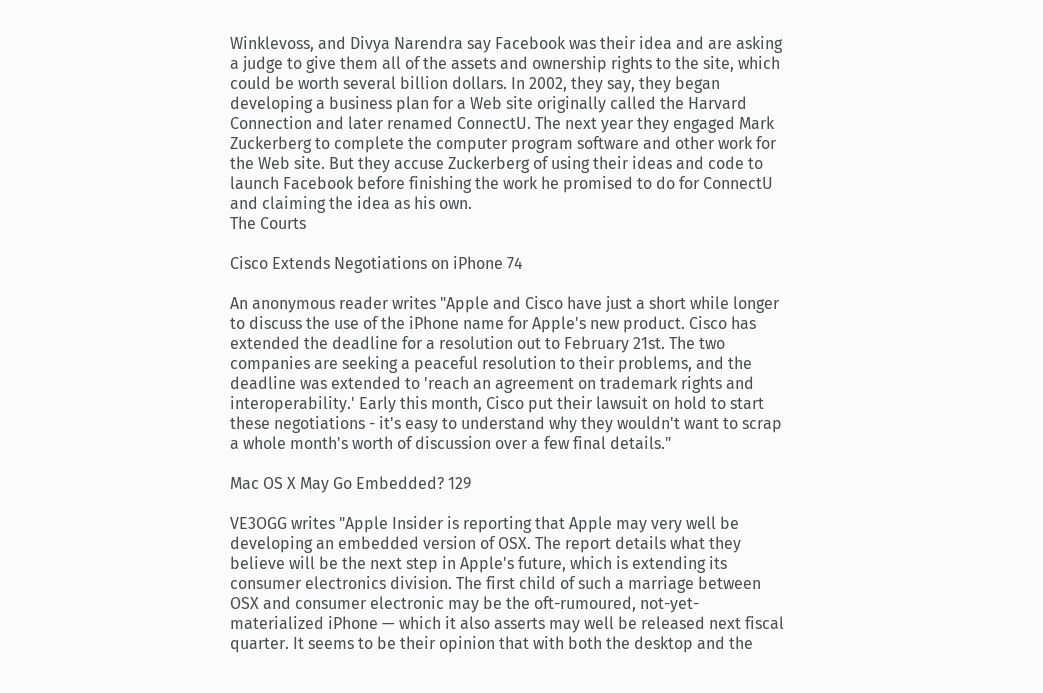Winklevoss, and Divya Narendra say Facebook was their idea and are asking a judge to give them all of the assets and ownership rights to the site, which could be worth several billion dollars. In 2002, they say, they began developing a business plan for a Web site originally called the Harvard Connection and later renamed ConnectU. The next year they engaged Mark Zuckerberg to complete the computer program software and other work for the Web site. But they accuse Zuckerberg of using their ideas and code to launch Facebook before finishing the work he promised to do for ConnectU and claiming the idea as his own.
The Courts

Cisco Extends Negotiations on iPhone 74

An anonymous reader writes "Apple and Cisco have just a short while longer to discuss the use of the iPhone name for Apple's new product. Cisco has extended the deadline for a resolution out to February 21st. The two companies are seeking a peaceful resolution to their problems, and the deadline was extended to 'reach an agreement on trademark rights and interoperability.' Early this month, Cisco put their lawsuit on hold to start these negotiations - it's easy to understand why they wouldn't want to scrap a whole month's worth of discussion over a few final details."

Mac OS X May Go Embedded? 129

VE3OGG writes "Apple Insider is reporting that Apple may very well be developing an embedded version of OSX. The report details what they believe will be the next step in Apple's future, which is extending its consumer electronics division. The first child of such a marriage between OSX and consumer electronic may be the oft-rumoured, not-yet-materialized iPhone — which it also asserts may well be released next fiscal quarter. It seems to be their opinion that with both the desktop and the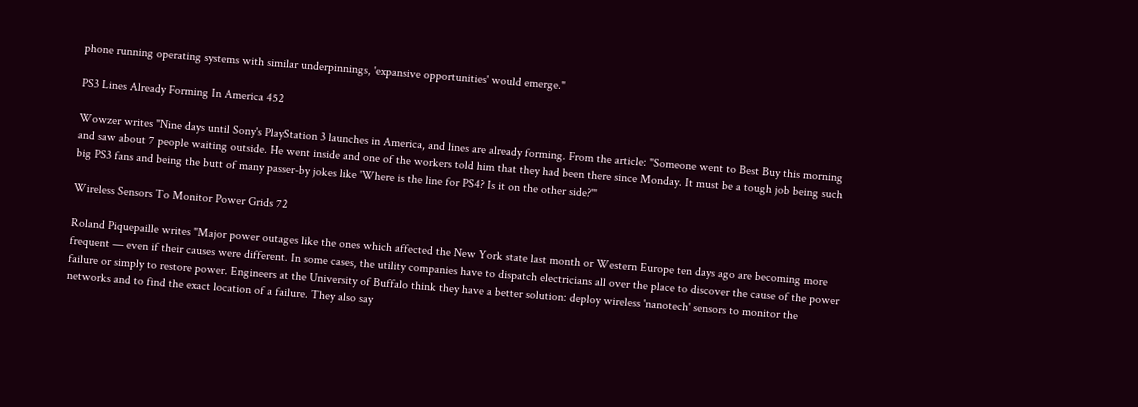phone running operating systems with similar underpinnings, 'expansive opportunities' would emerge."

PS3 Lines Already Forming In America 452

Wowzer writes "Nine days until Sony's PlayStation 3 launches in America, and lines are already forming. From the article: "Someone went to Best Buy this morning and saw about 7 people waiting outside. He went inside and one of the workers told him that they had been there since Monday. It must be a tough job being such big PS3 fans and being the butt of many passer-by jokes like 'Where is the line for PS4? Is it on the other side?'"

Wireless Sensors To Monitor Power Grids 72

Roland Piquepaille writes "Major power outages like the ones which affected the New York state last month or Western Europe ten days ago are becoming more frequent — even if their causes were different. In some cases, the utility companies have to dispatch electricians all over the place to discover the cause of the power failure or simply to restore power. Engineers at the University of Buffalo think they have a better solution: deploy wireless 'nanotech' sensors to monitor the networks and to find the exact location of a failure. They also say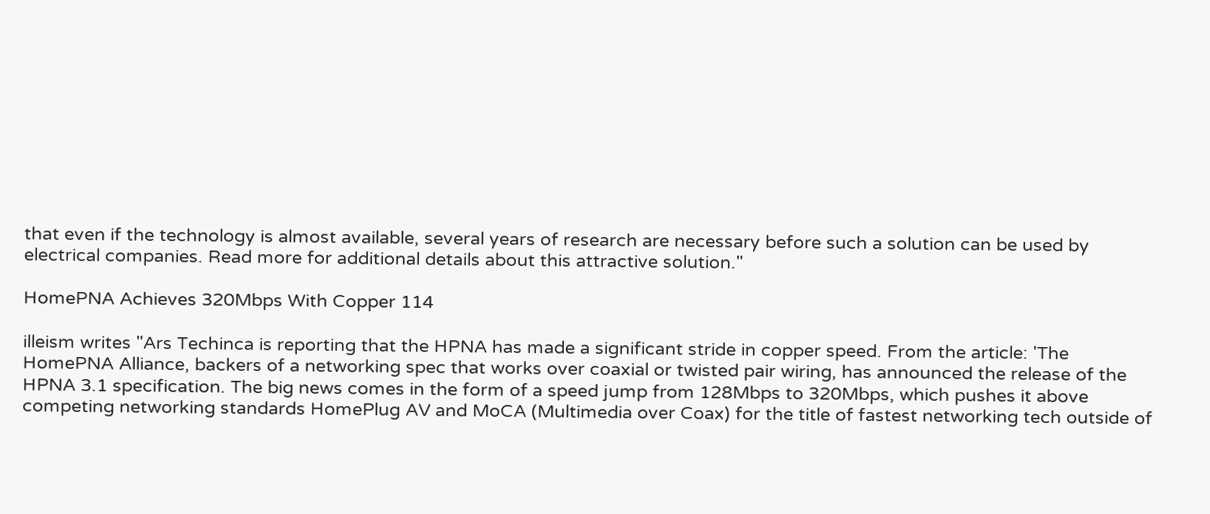that even if the technology is almost available, several years of research are necessary before such a solution can be used by electrical companies. Read more for additional details about this attractive solution."

HomePNA Achieves 320Mbps With Copper 114

illeism writes "Ars Techinca is reporting that the HPNA has made a significant stride in copper speed. From the article: 'The HomePNA Alliance, backers of a networking spec that works over coaxial or twisted pair wiring, has announced the release of the HPNA 3.1 specification. The big news comes in the form of a speed jump from 128Mbps to 320Mbps, which pushes it above competing networking standards HomePlug AV and MoCA (Multimedia over Coax) for the title of fastest networking tech outside of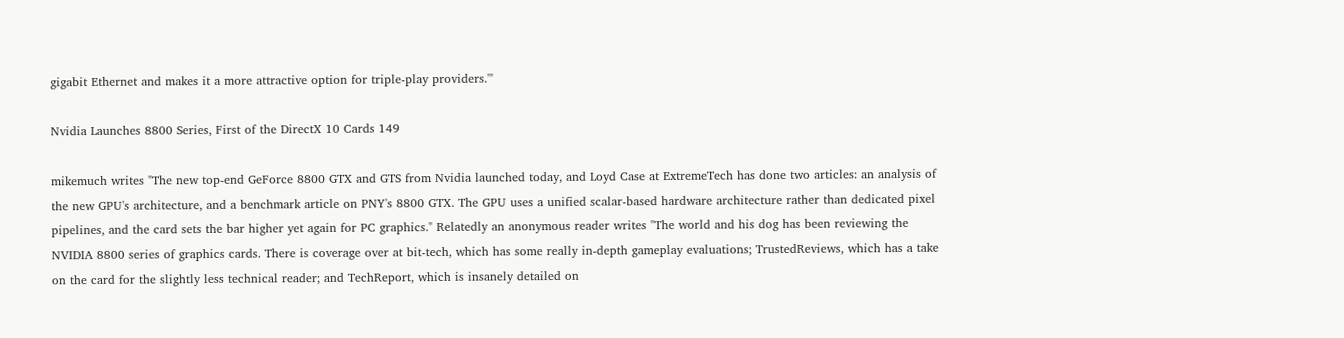gigabit Ethernet and makes it a more attractive option for triple-play providers.'"

Nvidia Launches 8800 Series, First of the DirectX 10 Cards 149

mikemuch writes "The new top-end GeForce 8800 GTX and GTS from Nvidia launched today, and Loyd Case at ExtremeTech has done two articles: an analysis of the new GPU's architecture, and a benchmark article on PNY's 8800 GTX. The GPU uses a unified scalar-based hardware architecture rather than dedicated pixel pipelines, and the card sets the bar higher yet again for PC graphics." Relatedly an anonymous reader writes "The world and his dog has been reviewing the NVIDIA 8800 series of graphics cards. There is coverage over at bit-tech, which has some really in-depth gameplay evaluations; TrustedReviews, which has a take on the card for the slightly less technical reader; and TechReport, which is insanely detailed on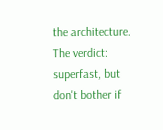the architecture. The verdict: superfast, but don't bother if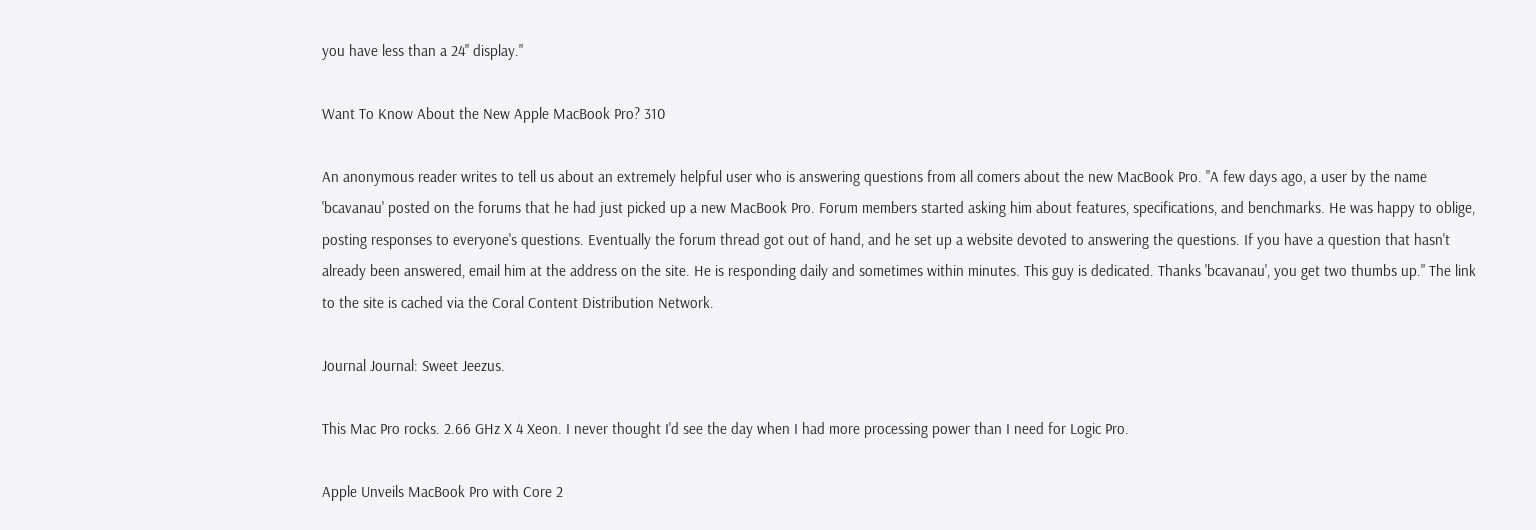you have less than a 24" display."

Want To Know About the New Apple MacBook Pro? 310

An anonymous reader writes to tell us about an extremely helpful user who is answering questions from all comers about the new MacBook Pro. "A few days ago, a user by the name 'bcavanau' posted on the forums that he had just picked up a new MacBook Pro. Forum members started asking him about features, specifications, and benchmarks. He was happy to oblige, posting responses to everyone's questions. Eventually the forum thread got out of hand, and he set up a website devoted to answering the questions. If you have a question that hasn't already been answered, email him at the address on the site. He is responding daily and sometimes within minutes. This guy is dedicated. Thanks 'bcavanau', you get two thumbs up." The link to the site is cached via the Coral Content Distribution Network.

Journal Journal: Sweet Jeezus.

This Mac Pro rocks. 2.66 GHz X 4 Xeon. I never thought I'd see the day when I had more processing power than I need for Logic Pro.

Apple Unveils MacBook Pro with Core 2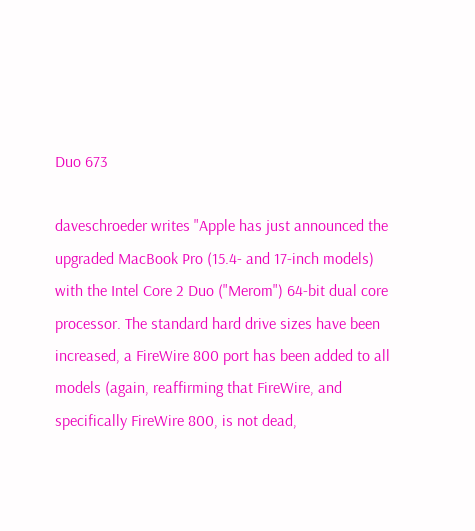Duo 673

daveschroeder writes "Apple has just announced the upgraded MacBook Pro (15.4- and 17-inch models) with the Intel Core 2 Duo ("Merom") 64-bit dual core processor. The standard hard drive sizes have been increased, a FireWire 800 port has been added to all models (again, reaffirming that FireWire, and specifically FireWire 800, is not dead,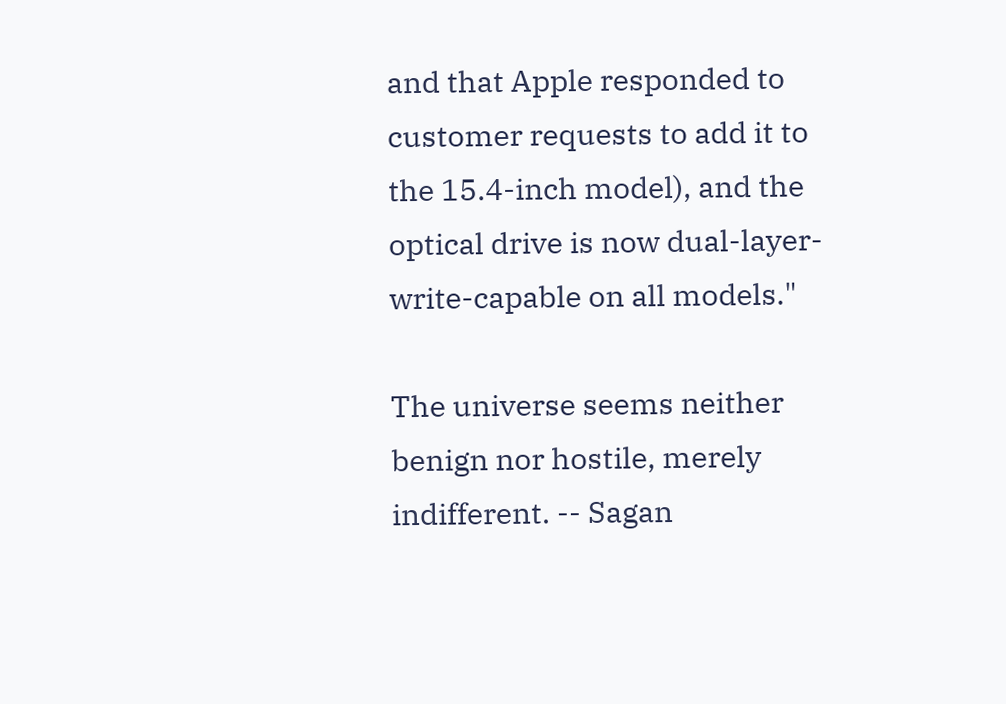and that Apple responded to customer requests to add it to the 15.4-inch model), and the optical drive is now dual-layer-write-capable on all models."

The universe seems neither benign nor hostile, merely indifferent. -- Sagan